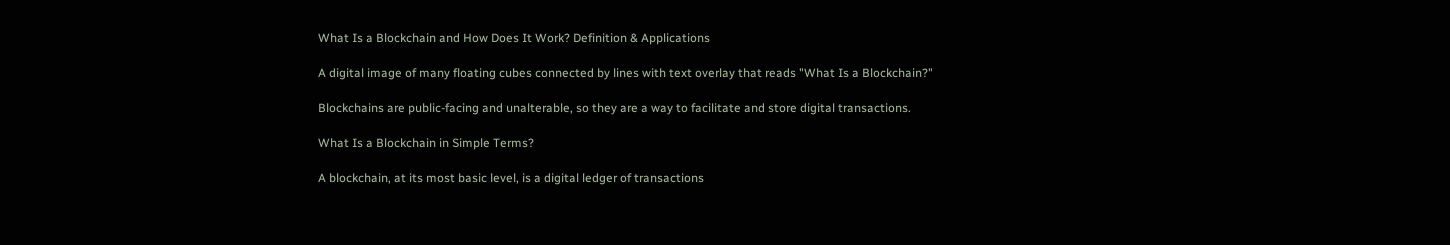What Is a Blockchain and How Does It Work? Definition & Applications

A digital image of many floating cubes connected by lines with text overlay that reads "What Is a Blockchain?"

Blockchains are public-facing and unalterable, so they are a way to facilitate and store digital transactions.

What Is a Blockchain in Simple Terms?

A blockchain, at its most basic level, is a digital ledger of transactions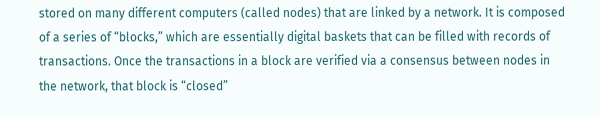stored on many different computers (called nodes) that are linked by a network. It is composed of a series of “blocks,” which are essentially digital baskets that can be filled with records of transactions. Once the transactions in a block are verified via a consensus between nodes in the network, that block is “closed”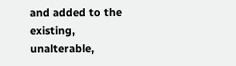and added to the existing, unalterable,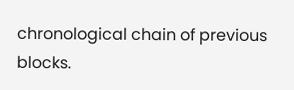chronological chain of previous blocks.